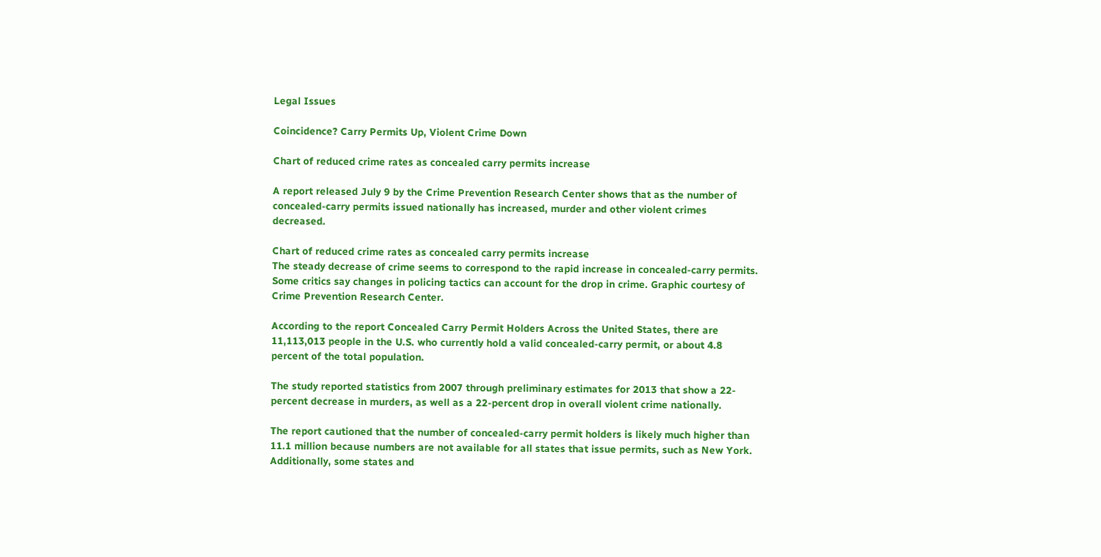Legal Issues

Coincidence? Carry Permits Up, Violent Crime Down

Chart of reduced crime rates as concealed carry permits increase

A report released July 9 by the Crime Prevention Research Center shows that as the number of concealed-carry permits issued nationally has increased, murder and other violent crimes decreased.

Chart of reduced crime rates as concealed carry permits increase
The steady decrease of crime seems to correspond to the rapid increase in concealed-carry permits. Some critics say changes in policing tactics can account for the drop in crime. Graphic courtesy of Crime Prevention Research Center.

According to the report Concealed Carry Permit Holders Across the United States, there are 11,113,013 people in the U.S. who currently hold a valid concealed-carry permit, or about 4.8 percent of the total population.

The study reported statistics from 2007 through preliminary estimates for 2013 that show a 22-percent decrease in murders, as well as a 22-percent drop in overall violent crime nationally.

The report cautioned that the number of concealed-carry permit holders is likely much higher than 11.1 million because numbers are not available for all states that issue permits, such as New York. Additionally, some states and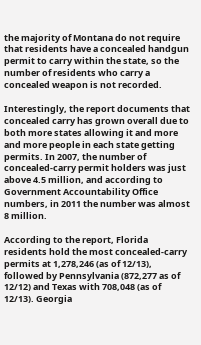the majority of Montana do not require that residents have a concealed handgun permit to carry within the state, so the number of residents who carry a concealed weapon is not recorded.

Interestingly, the report documents that concealed carry has grown overall due to both more states allowing it and more and more people in each state getting permits. In 2007, the number of concealed-carry permit holders was just above 4.5 million, and according to Government Accountability Office numbers, in 2011 the number was almost 8 million.

According to the report, Florida residents hold the most concealed-carry permits at 1,278,246 (as of 12/13), followed by Pennsylvania (872,277 as of 12/12) and Texas with 708,048 (as of 12/13). Georgia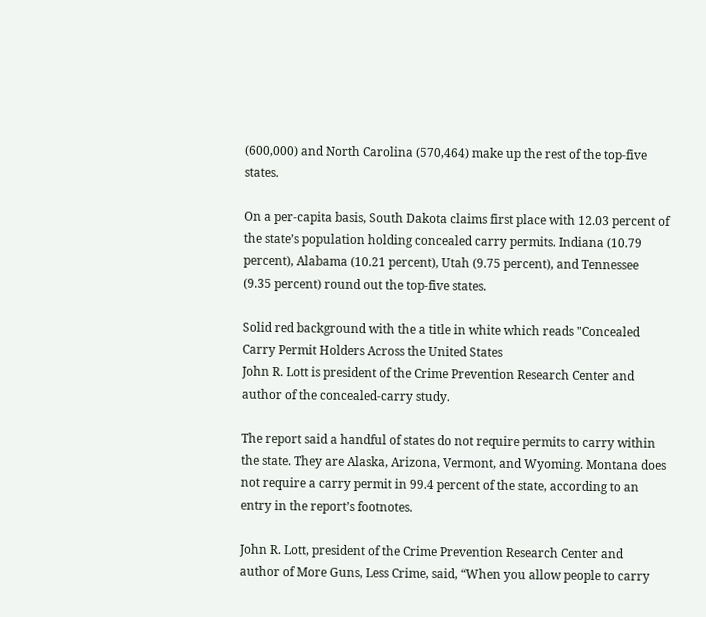(600,000) and North Carolina (570,464) make up the rest of the top-five states.

On a per-capita basis, South Dakota claims first place with 12.03 percent of the state’s population holding concealed carry permits. Indiana (10.79 percent), Alabama (10.21 percent), Utah (9.75 percent), and Tennessee (9.35 percent) round out the top-five states.

Solid red background with the a title in white which reads "Concealed Carry Permit Holders Across the United States
John R. Lott is president of the Crime Prevention Research Center and author of the concealed-carry study.

The report said a handful of states do not require permits to carry within the state. They are Alaska, Arizona, Vermont, and Wyoming. Montana does not require a carry permit in 99.4 percent of the state, according to an entry in the report’s footnotes.

John R. Lott, president of the Crime Prevention Research Center and author of More Guns, Less Crime, said, “When you allow people to carry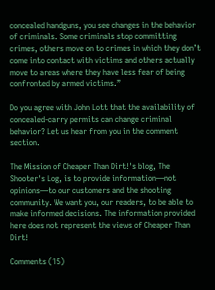concealed handguns, you see changes in the behavior of criminals. Some criminals stop committing crimes, others move on to crimes in which they don’t come into contact with victims and others actually move to areas where they have less fear of being confronted by armed victims.”

Do you agree with John Lott that the availability of concealed-carry permits can change criminal behavior? Let us hear from you in the comment section.

The Mission of Cheaper Than Dirt!'s blog, The Shooter's Log, is to provide information—not opinions—to our customers and the shooting community. We want you, our readers, to be able to make informed decisions. The information provided here does not represent the views of Cheaper Than Dirt!

Comments (15)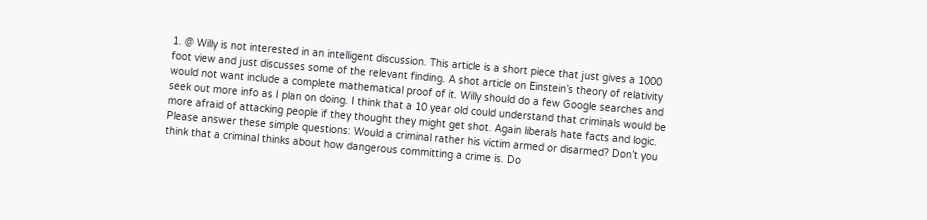1. @ Willy is not interested in an intelligent discussion. This article is a short piece that just gives a 1000 foot view and just discusses some of the relevant finding. A shot article on Einstein’s theory of relativity would not want include a complete mathematical proof of it. Willy should do a few Google searches and seek out more info as I plan on doing. I think that a 10 year old could understand that criminals would be more afraid of attacking people if they thought they might get shot. Again liberals hate facts and logic. Please answer these simple questions: Would a criminal rather his victim armed or disarmed? Don’t you think that a criminal thinks about how dangerous committing a crime is. Do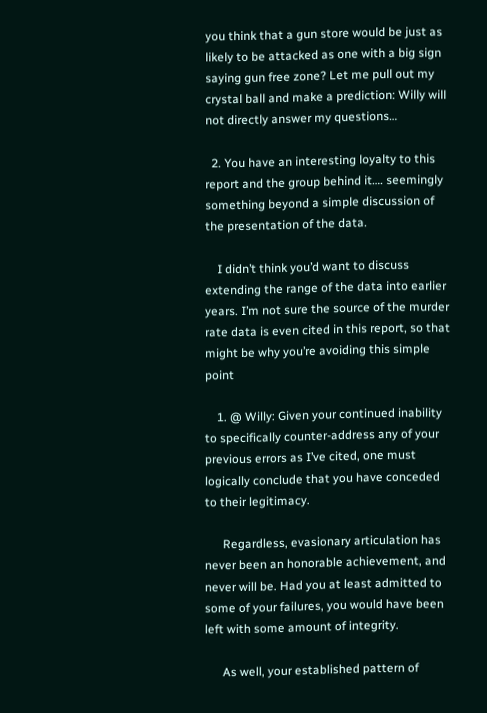you think that a gun store would be just as likely to be attacked as one with a big sign saying gun free zone? Let me pull out my crystal ball and make a prediction: Willy will not directly answer my questions…

  2. You have an interesting loyalty to this report and the group behind it…. seemingly something beyond a simple discussion of the presentation of the data.

    I didn’t think you’d want to discuss extending the range of the data into earlier years. I’m not sure the source of the murder rate data is even cited in this report, so that might be why you’re avoiding this simple point

    1. @ Willy: Given your continued inability to specifically counter-address any of your previous errors as I’ve cited, one must logically conclude that you have conceded to their legitimacy.

      Regardless, evasionary articulation has never been an honorable achievement, and never will be. Had you at least admitted to some of your failures, you would have been left with some amount of integrity.

      As well, your established pattern of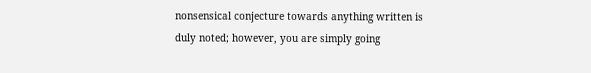nonsensical conjecture towards anything written is duly noted; however, you are simply going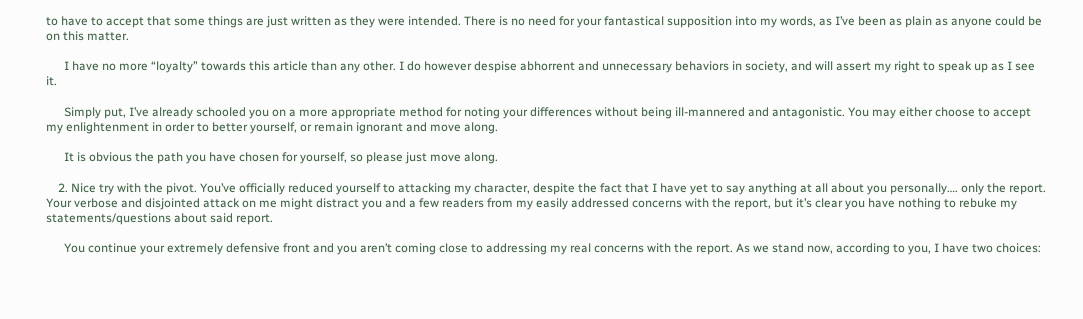to have to accept that some things are just written as they were intended. There is no need for your fantastical supposition into my words, as I’ve been as plain as anyone could be on this matter.

      I have no more “loyalty” towards this article than any other. I do however despise abhorrent and unnecessary behaviors in society, and will assert my right to speak up as I see it.

      Simply put, I’ve already schooled you on a more appropriate method for noting your differences without being ill-mannered and antagonistic. You may either choose to accept my enlightenment in order to better yourself, or remain ignorant and move along.

      It is obvious the path you have chosen for yourself, so please just move along.

    2. Nice try with the pivot. You’ve officially reduced yourself to attacking my character, despite the fact that I have yet to say anything at all about you personally…. only the report. Your verbose and disjointed attack on me might distract you and a few readers from my easily addressed concerns with the report, but it’s clear you have nothing to rebuke my statements/questions about said report.

      You continue your extremely defensive front and you aren’t coming close to addressing my real concerns with the report. As we stand now, according to you, I have two choices: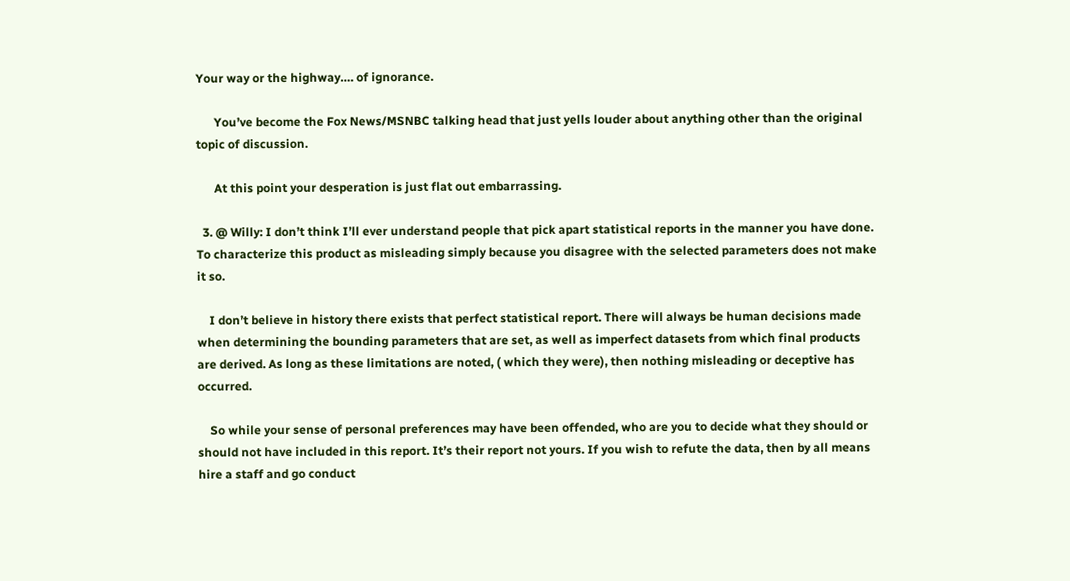Your way or the highway…. of ignorance.

      You’ve become the Fox News/MSNBC talking head that just yells louder about anything other than the original topic of discussion.

      At this point your desperation is just flat out embarrassing.

  3. @ Willy: I don’t think I’ll ever understand people that pick apart statistical reports in the manner you have done. To characterize this product as misleading simply because you disagree with the selected parameters does not make it so.

    I don’t believe in history there exists that perfect statistical report. There will always be human decisions made when determining the bounding parameters that are set, as well as imperfect datasets from which final products are derived. As long as these limitations are noted, ( which they were), then nothing misleading or deceptive has occurred.

    So while your sense of personal preferences may have been offended, who are you to decide what they should or should not have included in this report. It’s their report not yours. If you wish to refute the data, then by all means hire a staff and go conduct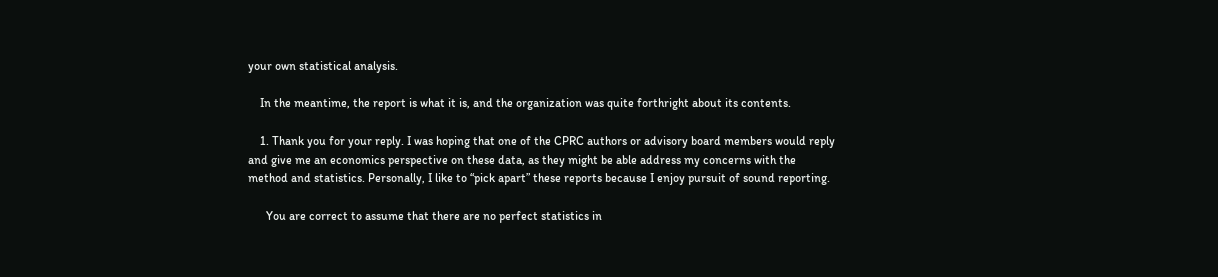your own statistical analysis.

    In the meantime, the report is what it is, and the organization was quite forthright about its contents.

    1. Thank you for your reply. I was hoping that one of the CPRC authors or advisory board members would reply and give me an economics perspective on these data, as they might be able address my concerns with the method and statistics. Personally, I like to “pick apart” these reports because I enjoy pursuit of sound reporting.

      You are correct to assume that there are no perfect statistics in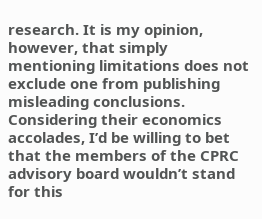research. It is my opinion, however, that simply mentioning limitations does not exclude one from publishing misleading conclusions. Considering their economics accolades, I’d be willing to bet that the members of the CPRC advisory board wouldn’t stand for this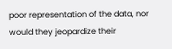poor representation of the data, nor would they jeopardize their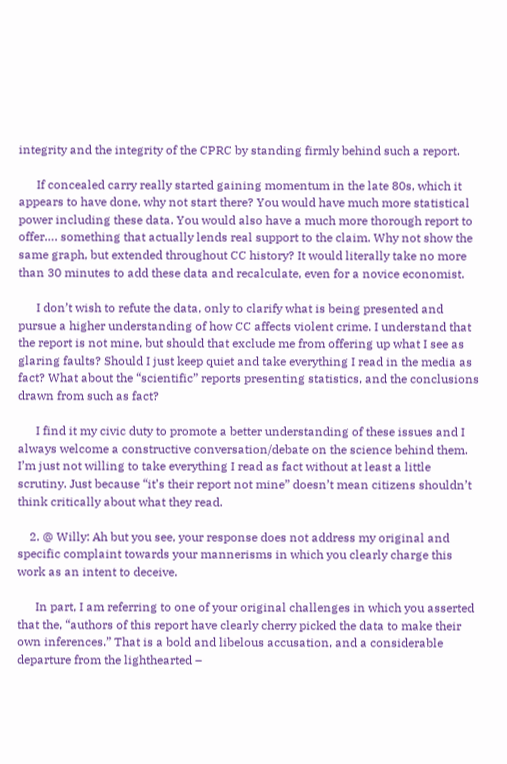integrity and the integrity of the CPRC by standing firmly behind such a report.

      If concealed carry really started gaining momentum in the late 80s, which it appears to have done, why not start there? You would have much more statistical power including these data. You would also have a much more thorough report to offer…. something that actually lends real support to the claim. Why not show the same graph, but extended throughout CC history? It would literally take no more than 30 minutes to add these data and recalculate, even for a novice economist.

      I don’t wish to refute the data, only to clarify what is being presented and pursue a higher understanding of how CC affects violent crime. I understand that the report is not mine, but should that exclude me from offering up what I see as glaring faults? Should I just keep quiet and take everything I read in the media as fact? What about the “scientific” reports presenting statistics, and the conclusions drawn from such as fact?

      I find it my civic duty to promote a better understanding of these issues and I always welcome a constructive conversation/debate on the science behind them. I’m just not willing to take everything I read as fact without at least a little scrutiny. Just because “it’s their report not mine” doesn’t mean citizens shouldn’t think critically about what they read.

    2. @ Willy: Ah but you see, your response does not address my original and specific complaint towards your mannerisms in which you clearly charge this work as an intent to deceive.

      In part, I am referring to one of your original challenges in which you asserted that the, “authors of this report have clearly cherry picked the data to make their own inferences.” That is a bold and libelous accusation, and a considerable departure from the lighthearted –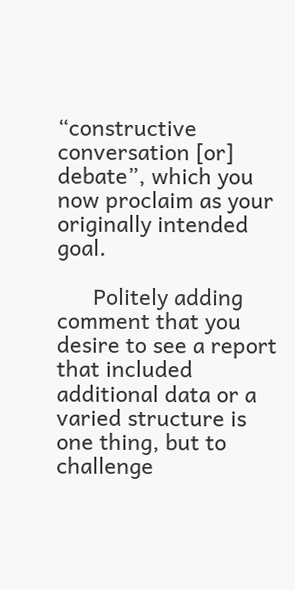“constructive conversation [or] debate”, which you now proclaim as your originally intended goal.

      Politely adding comment that you desire to see a report that included additional data or a varied structure is one thing, but to challenge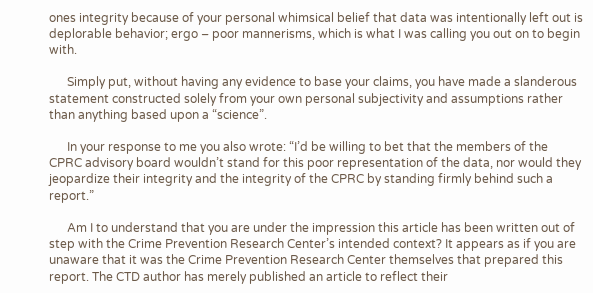ones integrity because of your personal whimsical belief that data was intentionally left out is deplorable behavior; ergo – poor mannerisms, which is what I was calling you out on to begin with.

      Simply put, without having any evidence to base your claims, you have made a slanderous statement constructed solely from your own personal subjectivity and assumptions rather than anything based upon a “science”.

      In your response to me you also wrote: “I’d be willing to bet that the members of the CPRC advisory board wouldn’t stand for this poor representation of the data, nor would they jeopardize their integrity and the integrity of the CPRC by standing firmly behind such a report.”

      Am I to understand that you are under the impression this article has been written out of step with the Crime Prevention Research Center’s intended context? It appears as if you are unaware that it was the Crime Prevention Research Center themselves that prepared this report. The CTD author has merely published an article to reflect their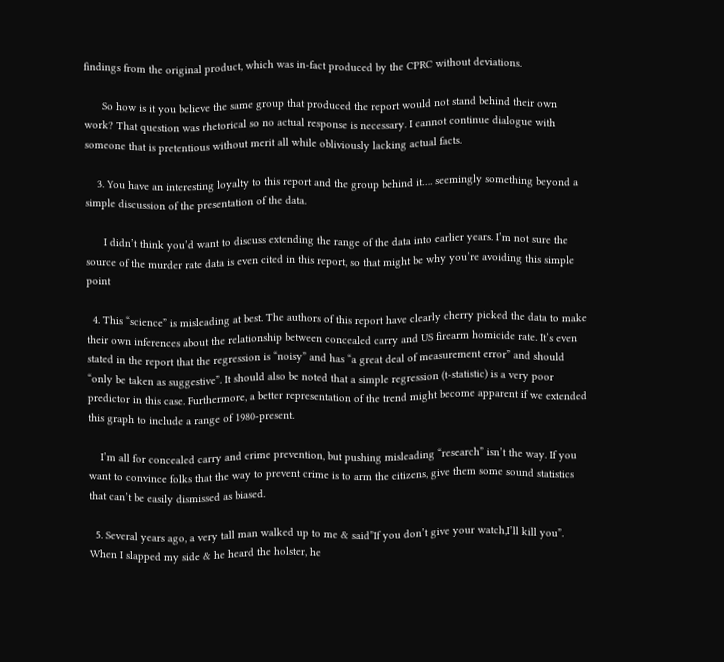findings from the original product, which was in-fact produced by the CPRC without deviations.

      So how is it you believe the same group that produced the report would not stand behind their own work? That question was rhetorical so no actual response is necessary. I cannot continue dialogue with someone that is pretentious without merit all while obliviously lacking actual facts.

    3. You have an interesting loyalty to this report and the group behind it…. seemingly something beyond a simple discussion of the presentation of the data.

      I didn’t think you’d want to discuss extending the range of the data into earlier years. I’m not sure the source of the murder rate data is even cited in this report, so that might be why you’re avoiding this simple point

  4. This “science” is misleading at best. The authors of this report have clearly cherry picked the data to make their own inferences about the relationship between concealed carry and US firearm homicide rate. It’s even stated in the report that the regression is “noisy” and has “a great deal of measurement error” and should “only be taken as suggestive”. It should also be noted that a simple regression (t-statistic) is a very poor predictor in this case. Furthermore, a better representation of the trend might become apparent if we extended this graph to include a range of 1980-present.

    I’m all for concealed carry and crime prevention, but pushing misleading “research” isn’t the way. If you want to convince folks that the way to prevent crime is to arm the citizens, give them some sound statistics that can’t be easily dismissed as biased.

  5. Several years ago, a very tall man walked up to me & said”If you don’t give your watch,I’ll kill you”. When I slapped my side & he heard the holster, he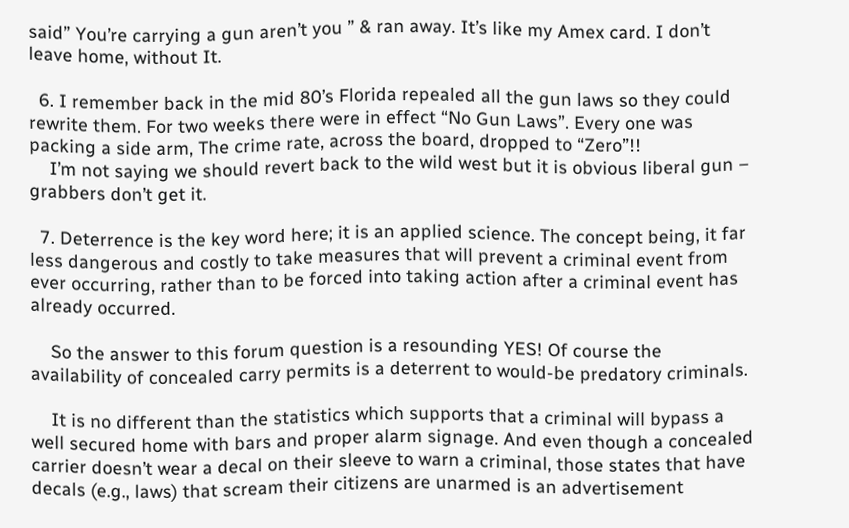said” You’re carrying a gun aren’t you ” & ran away. It’s like my Amex card. I don’t leave home, without It.

  6. I remember back in the mid 80’s Florida repealed all the gun laws so they could rewrite them. For two weeks there were in effect “No Gun Laws”. Every one was packing a side arm, The crime rate, across the board, dropped to “Zero”!!
    I’m not saying we should revert back to the wild west but it is obvious liberal gun – grabbers don’t get it.

  7. Deterrence is the key word here; it is an applied science. The concept being, it far less dangerous and costly to take measures that will prevent a criminal event from ever occurring, rather than to be forced into taking action after a criminal event has already occurred.

    So the answer to this forum question is a resounding YES! Of course the availability of concealed carry permits is a deterrent to would-be predatory criminals.

    It is no different than the statistics which supports that a criminal will bypass a well secured home with bars and proper alarm signage. And even though a concealed carrier doesn’t wear a decal on their sleeve to warn a criminal, those states that have decals (e.g., laws) that scream their citizens are unarmed is an advertisement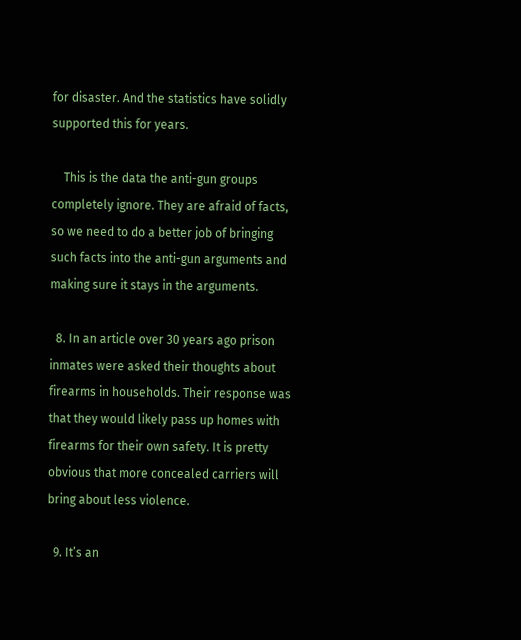for disaster. And the statistics have solidly supported this for years.

    This is the data the anti-gun groups completely ignore. They are afraid of facts, so we need to do a better job of bringing such facts into the anti-gun arguments and making sure it stays in the arguments.

  8. In an article over 30 years ago prison inmates were asked their thoughts about firearms in households. Their response was that they would likely pass up homes with firearms for their own safety. It is pretty obvious that more concealed carriers will bring about less violence.

  9. It’s an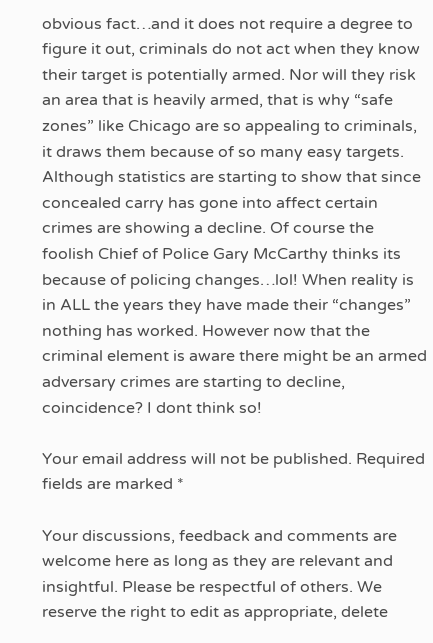obvious fact…and it does not require a degree to figure it out, criminals do not act when they know their target is potentially armed. Nor will they risk an area that is heavily armed, that is why “safe zones” like Chicago are so appealing to criminals, it draws them because of so many easy targets. Although statistics are starting to show that since concealed carry has gone into affect certain crimes are showing a decline. Of course the foolish Chief of Police Gary McCarthy thinks its because of policing changes…lol! When reality is in ALL the years they have made their “changes” nothing has worked. However now that the criminal element is aware there might be an armed adversary crimes are starting to decline, coincidence? I dont think so!

Your email address will not be published. Required fields are marked *

Your discussions, feedback and comments are welcome here as long as they are relevant and insightful. Please be respectful of others. We reserve the right to edit as appropriate, delete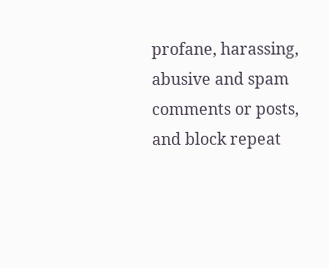profane, harassing, abusive and spam comments or posts, and block repeat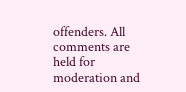offenders. All comments are held for moderation and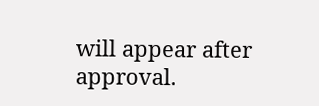will appear after approval.